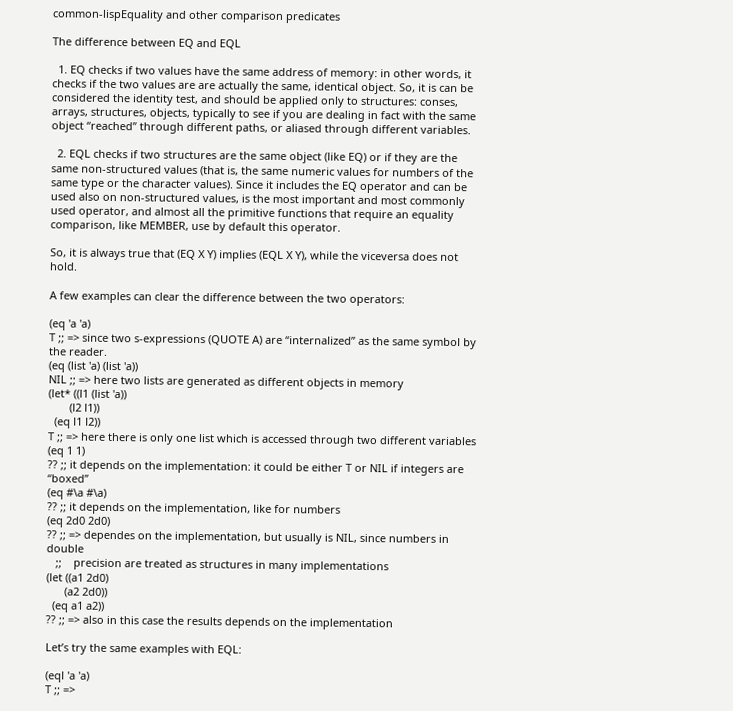common-lispEquality and other comparison predicates

The difference between EQ and EQL

  1. EQ checks if two values have the same address of memory: in other words, it checks if the two values are are actually the same, identical object. So, it is can be considered the identity test, and should be applied only to structures: conses, arrays, structures, objects, typically to see if you are dealing in fact with the same object “reached” through different paths, or aliased through different variables.

  2. EQL checks if two structures are the same object (like EQ) or if they are the same non-structured values (that is, the same numeric values for numbers of the same type or the character values). Since it includes the EQ operator and can be used also on non-structured values, is the most important and most commonly used operator, and almost all the primitive functions that require an equality comparison, like MEMBER, use by default this operator.

So, it is always true that (EQ X Y) implies (EQL X Y), while the viceversa does not hold.

A few examples can clear the difference between the two operators:

(eq 'a 'a)
T ;; => since two s-expressions (QUOTE A) are “internalized” as the same symbol by the reader.
(eq (list 'a) (list 'a))
NIL ;; => here two lists are generated as different objects in memory
(let* ((l1 (list 'a))
       (l2 l1))
  (eq l1 l2))
T ;; => here there is only one list which is accessed through two different variables
(eq 1 1)
?? ;; it depends on the implementation: it could be either T or NIL if integers are “boxed”
(eq #\a #\a)
?? ;; it depends on the implementation, like for numbers
(eq 2d0 2d0)
?? ;; => dependes on the implementation, but usually is NIL, since numbers in double
   ;;    precision are treated as structures in many implementations
(let ((a1 2d0)
      (a2 2d0))
  (eq a1 a2))
?? ;; => also in this case the results depends on the implementation

Let’s try the same examples with EQL:

(eql 'a 'a)
T ;; =>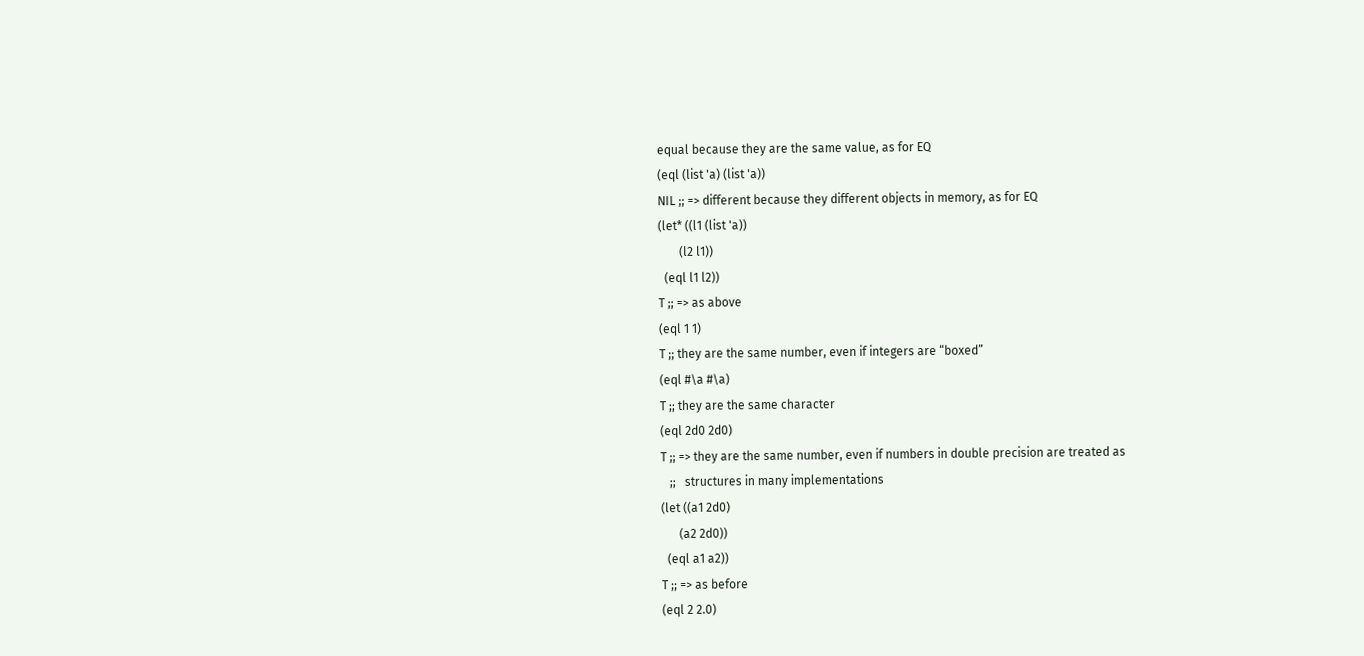equal because they are the same value, as for EQ
(eql (list 'a) (list 'a))
NIL ;; => different because they different objects in memory, as for EQ
(let* ((l1 (list 'a))
       (l2 l1))
  (eql l1 l2))
T ;; => as above
(eql 1 1)
T ;; they are the same number, even if integers are “boxed”
(eql #\a #\a)
T ;; they are the same character
(eql 2d0 2d0)
T ;; => they are the same number, even if numbers in double precision are treated as
   ;;   structures in many implementations
(let ((a1 2d0)
      (a2 2d0))
  (eql a1 a2))
T ;; => as before
(eql 2 2.0)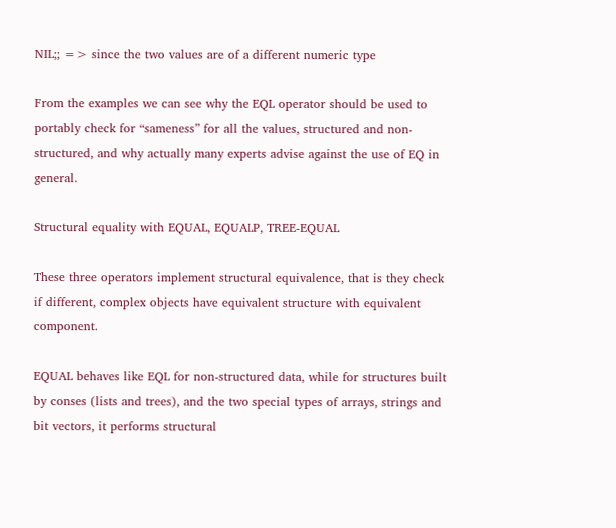NIL;; => since the two values are of a different numeric type

From the examples we can see why the EQL operator should be used to portably check for “sameness” for all the values, structured and non-structured, and why actually many experts advise against the use of EQ in general.

Structural equality with EQUAL, EQUALP, TREE-EQUAL

These three operators implement structural equivalence, that is they check if different, complex objects have equivalent structure with equivalent component.

EQUAL behaves like EQL for non-structured data, while for structures built by conses (lists and trees), and the two special types of arrays, strings and bit vectors, it performs structural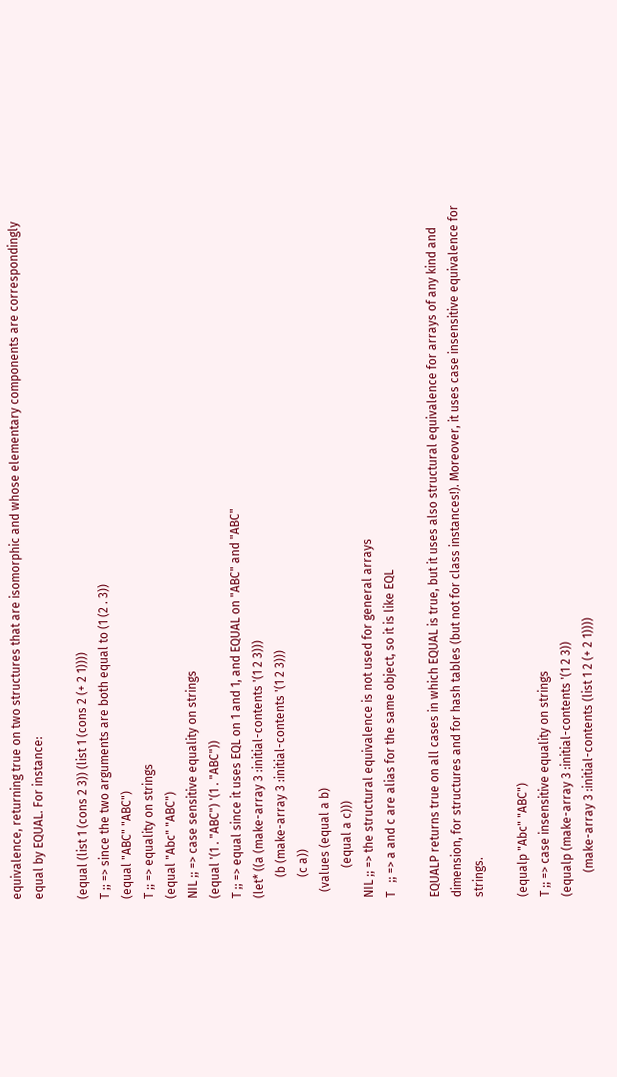equivalence, returning true on two structures that are isomorphic and whose elementary components are correspondingly equal by EQUAL. For instance:

(equal (list 1 (cons 2 3)) (list 1 (cons 2 (+ 2 1))))
T ;; => since the two arguments are both equal to (1 (2 . 3))
(equal "ABC" "ABC")
T ;; => equality on strings
(equal "Abc" "ABC")
NIL ;; => case sensitive equality on strings
(equal '(1 . "ABC") '(1 . "ABC"))
T ;; => equal since it uses EQL on 1 and 1, and EQUAL on "ABC" and "ABC"
(let* ((a (make-array 3 :initial-contents '(1 2 3)))
       (b (make-array 3 :initial-contents '(1 2 3)))
       (c a))
  (values (equal a b)
          (equal a c)))
NIL ;; => the structural equivalence is not used for general arrays
T   ;; => a and c are alias for the same object, so it is like EQL

EQUALP returns true on all cases in which EQUAL is true, but it uses also structural equivalence for arrays of any kind and dimension, for structures and for hash tables (but not for class instances!). Moreover, it uses case insensitive equivalence for strings.

(equalp "Abc" "ABC")
T ;; => case insensitive equality on strings
(equalp (make-array 3 :initial-contents '(1 2 3))
        (make-array 3 :initial-contents (list 1 2 (+ 2 1))))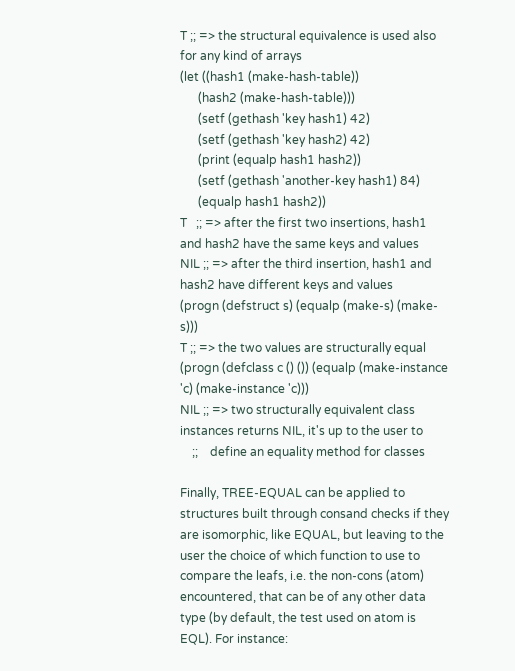T ;; => the structural equivalence is used also for any kind of arrays
(let ((hash1 (make-hash-table))
      (hash2 (make-hash-table)))
      (setf (gethash 'key hash1) 42)
      (setf (gethash 'key hash2) 42)
      (print (equalp hash1 hash2))
      (setf (gethash 'another-key hash1) 84)
      (equalp hash1 hash2))
T   ;; => after the first two insertions, hash1 and hash2 have the same keys and values
NIL ;; => after the third insertion, hash1 and hash2 have different keys and values
(progn (defstruct s) (equalp (make-s) (make-s)))
T ;; => the two values are structurally equal
(progn (defclass c () ()) (equalp (make-instance 'c) (make-instance 'c)))
NIL ;; => two structurally equivalent class instances returns NIL, it's up to the user to
    ;;    define an equality method for classes

Finally, TREE-EQUAL can be applied to structures built through consand checks if they are isomorphic, like EQUAL, but leaving to the user the choice of which function to use to compare the leafs, i.e. the non-cons (atom) encountered, that can be of any other data type (by default, the test used on atom is EQL). For instance: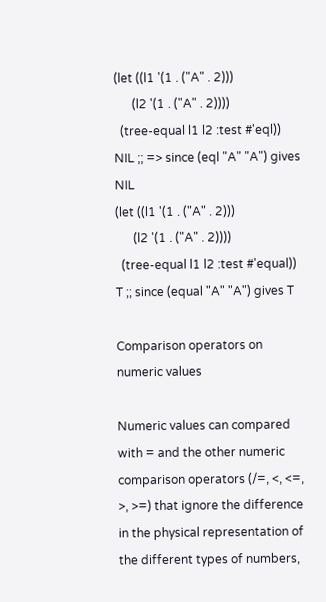(let ((l1 '(1 . ("A" . 2)))
      (l2 '(1 . ("A" . 2))))
  (tree-equal l1 l2 :test #'eql))
NIL ;; => since (eql "A" "A") gives NIL
(let ((l1 '(1 . ("A" . 2)))
      (l2 '(1 . ("A" . 2))))
  (tree-equal l1 l2 :test #'equal))
T ;; since (equal "A" "A") gives T

Comparison operators on numeric values

Numeric values can compared with = and the other numeric comparison operators (/=, <, <=, >, >=) that ignore the difference in the physical representation of the different types of numbers,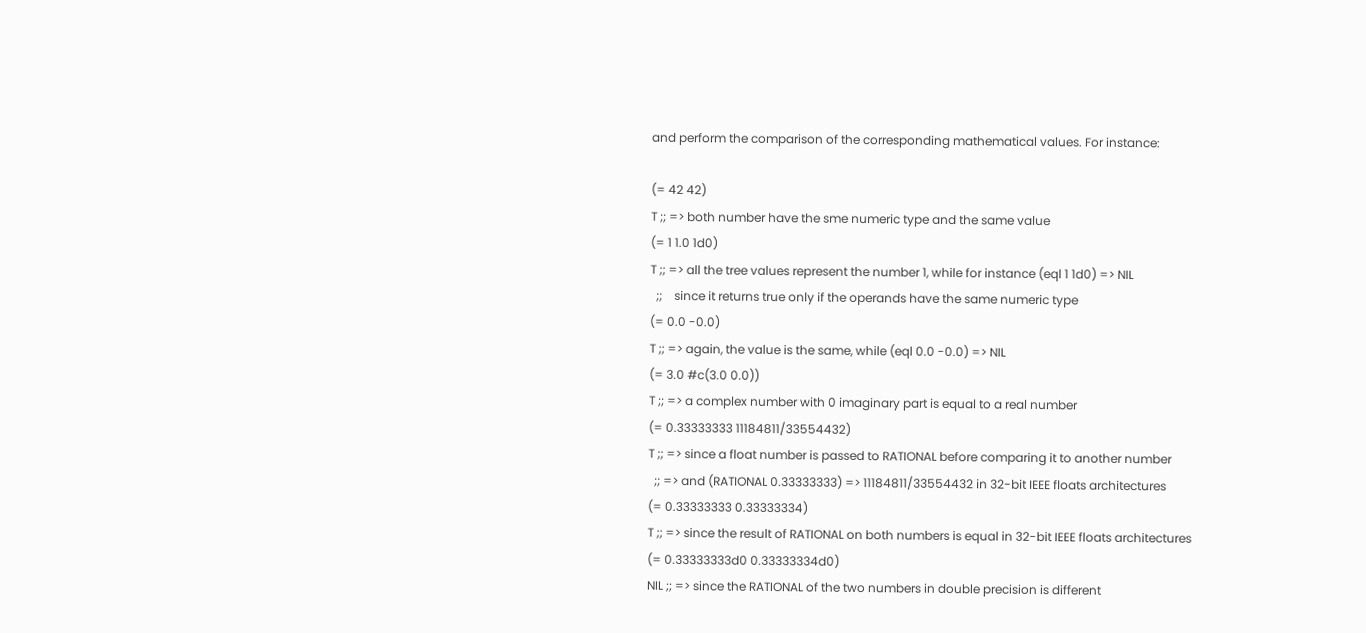and perform the comparison of the corresponding mathematical values. For instance:

(= 42 42)
T ;; => both number have the sme numeric type and the same value
(= 1 1.0 1d0)
T ;; => all the tree values represent the number 1, while for instance (eql 1 1d0) => NIL
  ;;    since it returns true only if the operands have the same numeric type
(= 0.0 -0.0)
T ;; => again, the value is the same, while (eql 0.0 -0.0) => NIL
(= 3.0 #c(3.0 0.0))
T ;; => a complex number with 0 imaginary part is equal to a real number
(= 0.33333333 11184811/33554432)
T ;; => since a float number is passed to RATIONAL before comparing it to another number
  ;; => and (RATIONAL 0.33333333) => 11184811/33554432 in 32-bit IEEE floats architectures
(= 0.33333333 0.33333334)
T ;; => since the result of RATIONAL on both numbers is equal in 32-bit IEEE floats architectures
(= 0.33333333d0 0.33333334d0)
NIL ;; => since the RATIONAL of the two numbers in double precision is different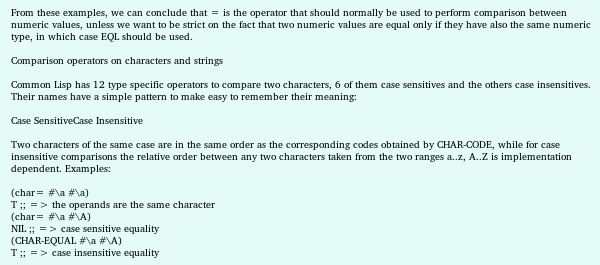From these examples, we can conclude that = is the operator that should normally be used to perform comparison between numeric values, unless we want to be strict on the fact that two numeric values are equal only if they have also the same numeric type, in which case EQL should be used.

Comparison operators on characters and strings

Common Lisp has 12 type specific operators to compare two characters, 6 of them case sensitives and the others case insensitives. Their names have a simple pattern to make easy to remember their meaning:

Case SensitiveCase Insensitive

Two characters of the same case are in the same order as the corresponding codes obtained by CHAR-CODE, while for case insensitive comparisons the relative order between any two characters taken from the two ranges a..z, A..Z is implementation dependent. Examples:

(char= #\a #\a)
T ;; => the operands are the same character
(char= #\a #\A)
NIL ;; => case sensitive equality
(CHAR-EQUAL #\a #\A)
T ;; => case insensitive equality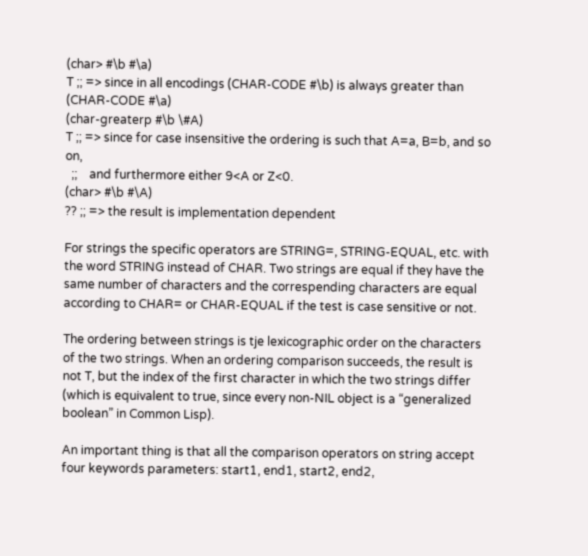(char> #\b #\a)
T ;; => since in all encodings (CHAR-CODE #\b) is always greater than (CHAR-CODE #\a)
(char-greaterp #\b \#A)
T ;; => since for case insensitive the ordering is such that A=a, B=b, and so on,
  ;;    and furthermore either 9<A or Z<0.
(char> #\b #\A)
?? ;; => the result is implementation dependent

For strings the specific operators are STRING=, STRING-EQUAL, etc. with the word STRING instead of CHAR. Two strings are equal if they have the same number of characters and the correspending characters are equal according to CHAR= or CHAR-EQUAL if the test is case sensitive or not.

The ordering between strings is tje lexicographic order on the characters of the two strings. When an ordering comparison succeeds, the result is not T, but the index of the first character in which the two strings differ (which is equivalent to true, since every non-NIL object is a “generalized boolean” in Common Lisp).

An important thing is that all the comparison operators on string accept four keywords parameters: start1, end1, start2, end2,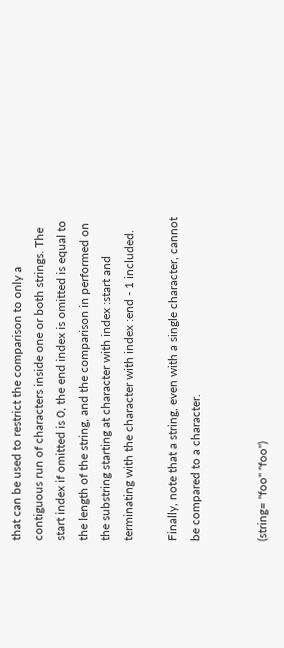that can be used to restrict the comparison to only a contiguous run of characters inside one or both strings. The start index if omitted is 0, the end index is omitted is equal to the length of the string, and the comparison in performed on the substring starting at character with index :start and terminating with the character with index :end - 1 included.

Finally, note that a string, even with a single character, cannot be compared to a character.


(string= "foo" "foo")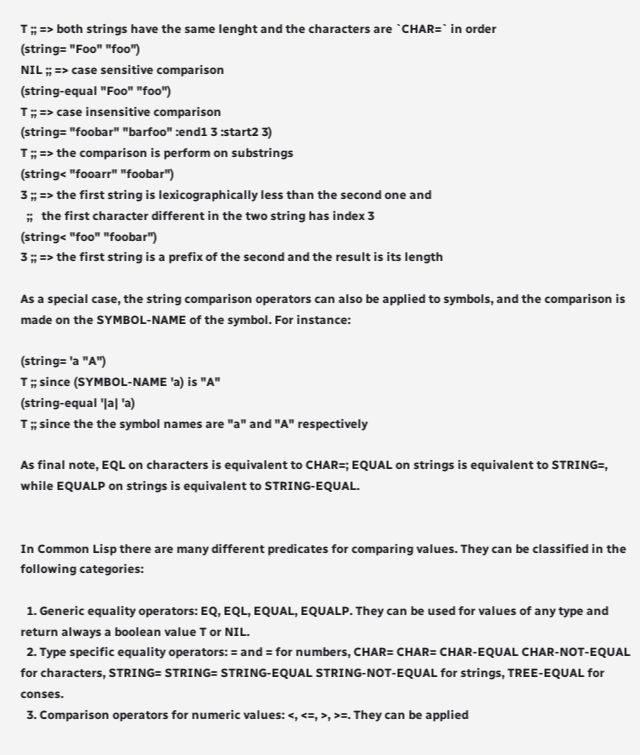T ;; => both strings have the same lenght and the characters are `CHAR=` in order
(string= "Foo" "foo")
NIL ;; => case sensitive comparison
(string-equal "Foo" "foo")
T ;; => case insensitive comparison
(string= "foobar" "barfoo" :end1 3 :start2 3)
T ;; => the comparison is perform on substrings
(string< "fooarr" "foobar")
3 ;; => the first string is lexicographically less than the second one and
  ;;   the first character different in the two string has index 3
(string< "foo" "foobar")
3 ;; => the first string is a prefix of the second and the result is its length

As a special case, the string comparison operators can also be applied to symbols, and the comparison is made on the SYMBOL-NAME of the symbol. For instance:

(string= 'a "A")
T ;; since (SYMBOL-NAME 'a) is "A"
(string-equal '|a| 'a)
T ;; since the the symbol names are "a" and "A" respectively

As final note, EQL on characters is equivalent to CHAR=; EQUAL on strings is equivalent to STRING=, while EQUALP on strings is equivalent to STRING-EQUAL.


In Common Lisp there are many different predicates for comparing values. They can be classified in the following categories:

  1. Generic equality operators: EQ, EQL, EQUAL, EQUALP. They can be used for values of any type and return always a boolean value T or NIL.
  2. Type specific equality operators: = and = for numbers, CHAR= CHAR= CHAR-EQUAL CHAR-NOT-EQUAL for characters, STRING= STRING= STRING-EQUAL STRING-NOT-EQUAL for strings, TREE-EQUAL for conses.
  3. Comparison operators for numeric values: <, <=, >, >=. They can be applied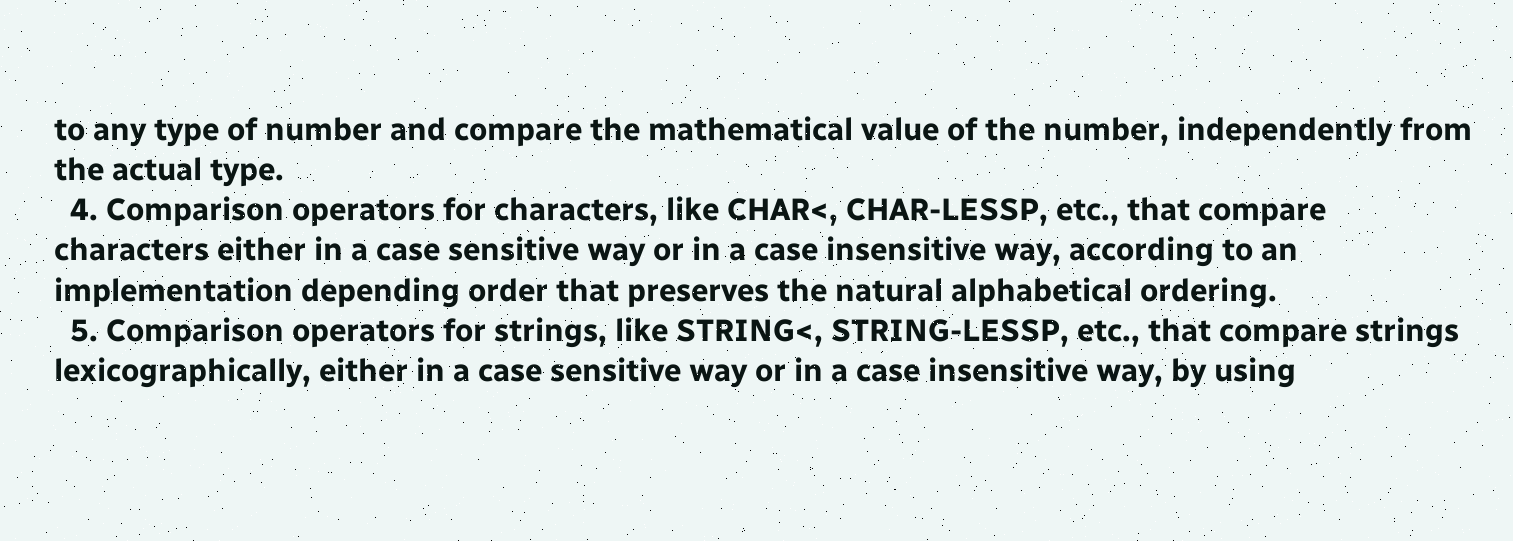to any type of number and compare the mathematical value of the number, independently from the actual type.
  4. Comparison operators for characters, like CHAR<, CHAR-LESSP, etc., that compare characters either in a case sensitive way or in a case insensitive way, according to an implementation depending order that preserves the natural alphabetical ordering.
  5. Comparison operators for strings, like STRING<, STRING-LESSP, etc., that compare strings lexicographically, either in a case sensitive way or in a case insensitive way, by using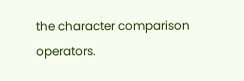the character comparison operators.